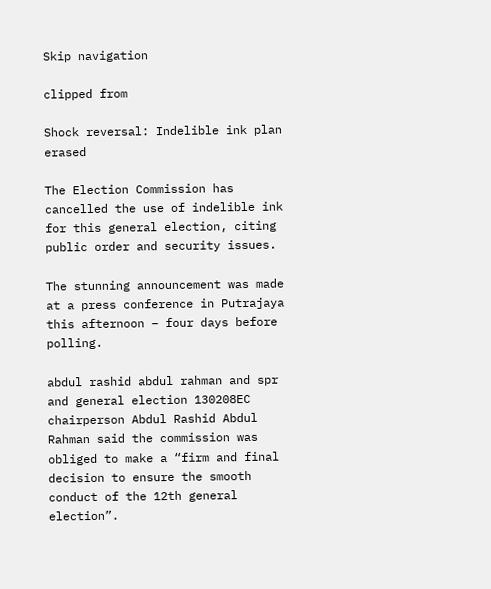Skip navigation

clipped from

Shock reversal: Indelible ink plan erased

The Election Commission has cancelled the use of indelible ink for this general election, citing public order and security issues.

The stunning announcement was made at a press conference in Putrajaya this afternoon – four days before polling.

abdul rashid abdul rahman and spr and general election 130208EC chairperson Abdul Rashid Abdul Rahman said the commission was obliged to make a “firm and final decision to ensure the smooth conduct of the 12th general election”.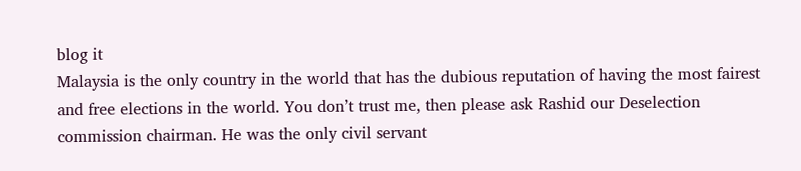blog it
Malaysia is the only country in the world that has the dubious reputation of having the most fairest and free elections in the world. You don’t trust me, then please ask Rashid our Deselection commission chairman. He was the only civil servant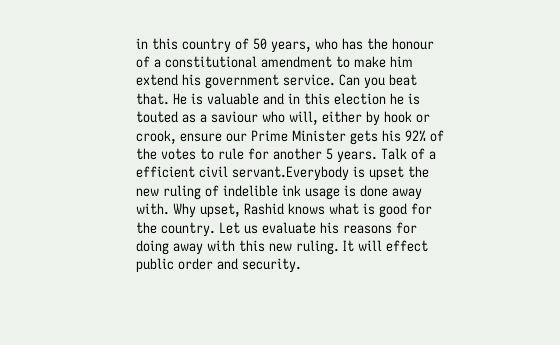in this country of 50 years, who has the honour of a constitutional amendment to make him extend his government service. Can you beat that. He is valuable and in this election he is touted as a saviour who will, either by hook or crook, ensure our Prime Minister gets his 92% of the votes to rule for another 5 years. Talk of a efficient civil servant.Everybody is upset the new ruling of indelible ink usage is done away with. Why upset, Rashid knows what is good for the country. Let us evaluate his reasons for doing away with this new ruling. It will effect public order and security.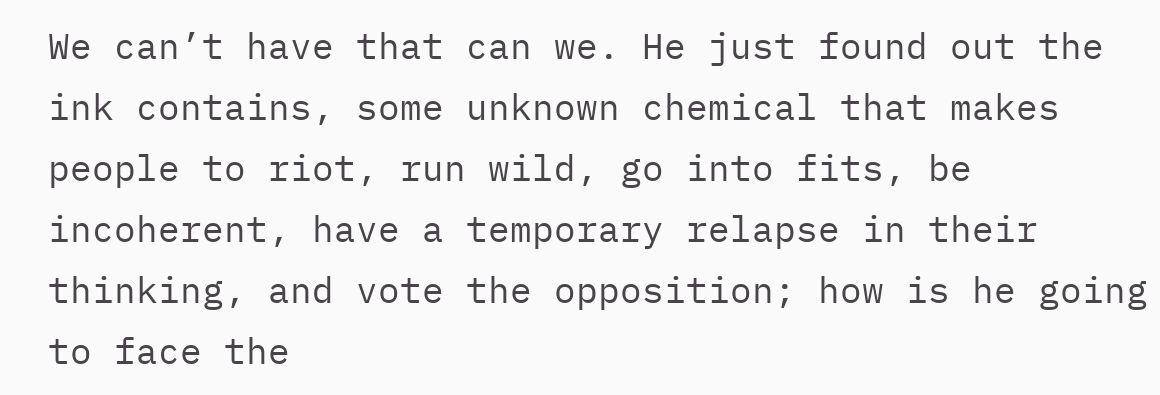We can’t have that can we. He just found out the ink contains, some unknown chemical that makes people to riot, run wild, go into fits, be incoherent, have a temporary relapse in their thinking, and vote the opposition; how is he going to face the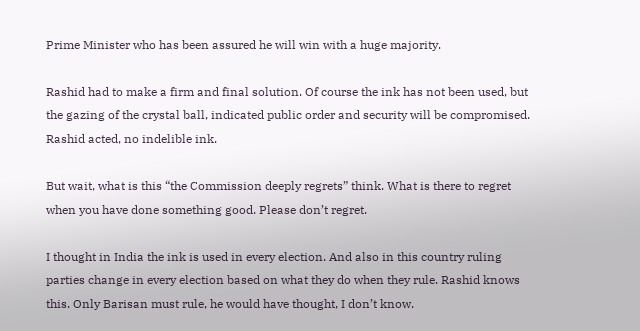Prime Minister who has been assured he will win with a huge majority.

Rashid had to make a firm and final solution. Of course the ink has not been used, but the gazing of the crystal ball, indicated public order and security will be compromised. Rashid acted, no indelible ink.

But wait, what is this “the Commission deeply regrets” think. What is there to regret when you have done something good. Please don’t regret.

I thought in India the ink is used in every election. And also in this country ruling parties change in every election based on what they do when they rule. Rashid knows this. Only Barisan must rule, he would have thought, I don’t know.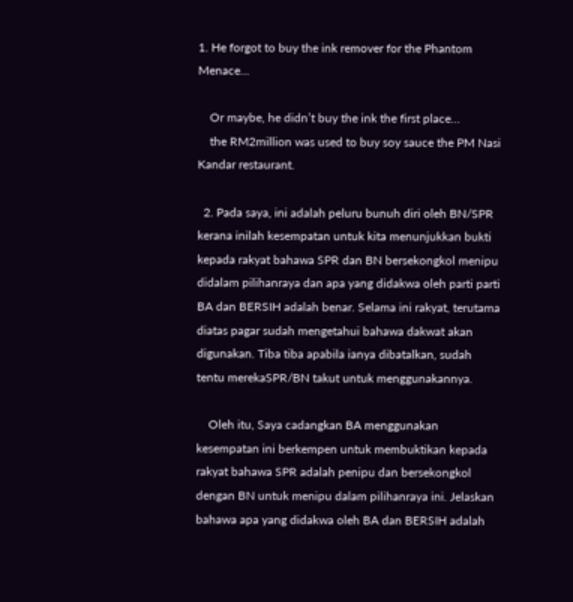1. He forgot to buy the ink remover for the Phantom Menace…

    Or maybe, he didn’t buy the ink the first place…
    the RM2million was used to buy soy sauce the PM Nasi Kandar restaurant.

  2. Pada saya, ini adalah peluru bunuh diri oleh BN/SPR kerana inilah kesempatan untuk kita menunjukkan bukti kepada rakyat bahawa SPR dan BN bersekongkol menipu didalam pilihanraya dan apa yang didakwa oleh parti parti BA dan BERSIH adalah benar. Selama ini rakyat, terutama diatas pagar sudah mengetahui bahawa dakwat akan digunakan. Tiba tiba apabila ianya dibatalkan, sudah tentu merekaSPR/BN takut untuk menggunakannya.

    Oleh itu, Saya cadangkan BA menggunakan kesempatan ini berkempen untuk membuktikan kepada rakyat bahawa SPR adalah penipu dan bersekongkol dengan BN untuk menipu dalam pilihanraya ini. Jelaskan bahawa apa yang didakwa oleh BA dan BERSIH adalah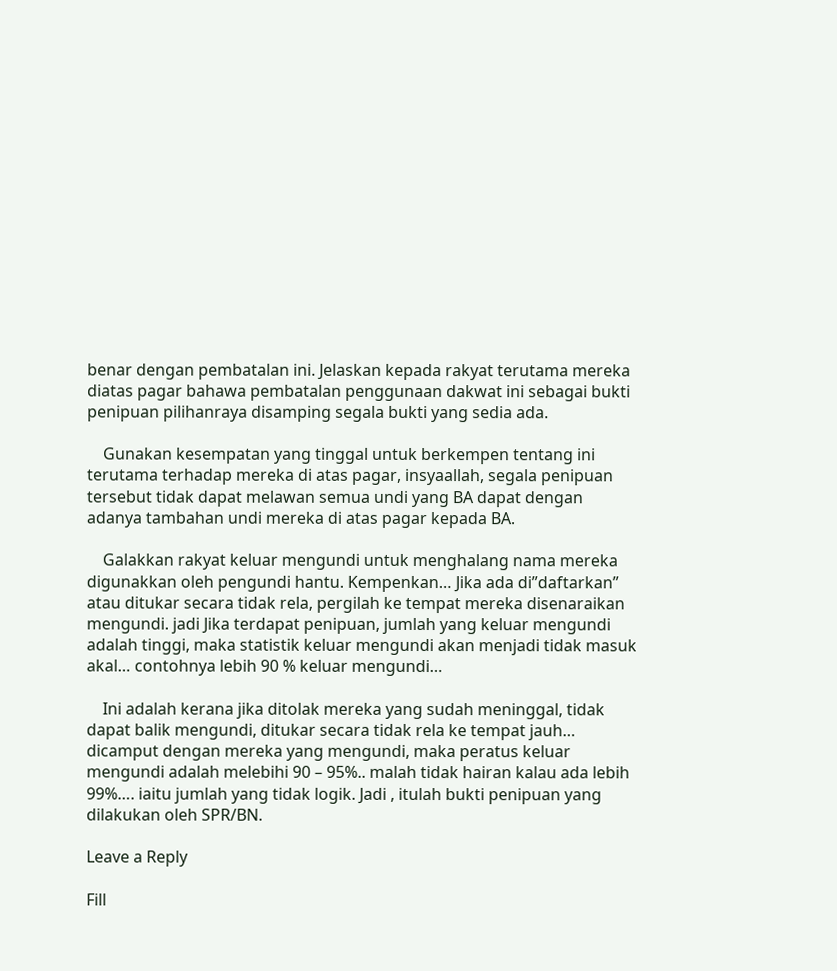benar dengan pembatalan ini. Jelaskan kepada rakyat terutama mereka diatas pagar bahawa pembatalan penggunaan dakwat ini sebagai bukti penipuan pilihanraya disamping segala bukti yang sedia ada.

    Gunakan kesempatan yang tinggal untuk berkempen tentang ini terutama terhadap mereka di atas pagar, insyaallah, segala penipuan tersebut tidak dapat melawan semua undi yang BA dapat dengan adanya tambahan undi mereka di atas pagar kepada BA.

    Galakkan rakyat keluar mengundi untuk menghalang nama mereka digunakkan oleh pengundi hantu. Kempenkan… Jika ada di”daftarkan” atau ditukar secara tidak rela, pergilah ke tempat mereka disenaraikan mengundi. jadi Jika terdapat penipuan, jumlah yang keluar mengundi adalah tinggi, maka statistik keluar mengundi akan menjadi tidak masuk akal… contohnya lebih 90 % keluar mengundi…

    Ini adalah kerana jika ditolak mereka yang sudah meninggal, tidak dapat balik mengundi, ditukar secara tidak rela ke tempat jauh… dicamput dengan mereka yang mengundi, maka peratus keluar mengundi adalah melebihi 90 – 95%.. malah tidak hairan kalau ada lebih 99%…. iaitu jumlah yang tidak logik. Jadi , itulah bukti penipuan yang dilakukan oleh SPR/BN.

Leave a Reply

Fill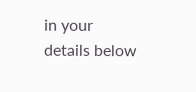in your details below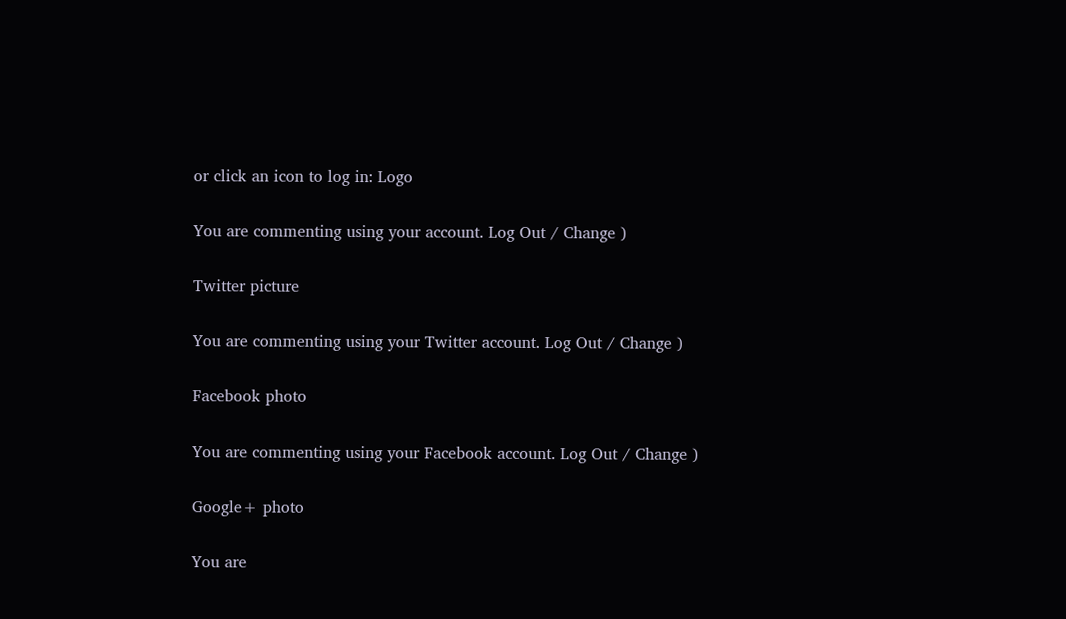or click an icon to log in: Logo

You are commenting using your account. Log Out / Change )

Twitter picture

You are commenting using your Twitter account. Log Out / Change )

Facebook photo

You are commenting using your Facebook account. Log Out / Change )

Google+ photo

You are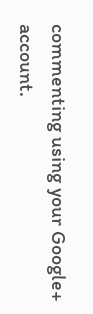commenting using your Google+ account.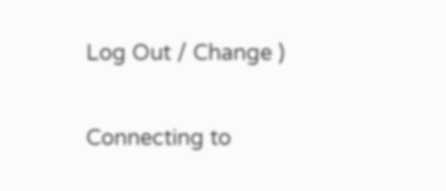Log Out / Change )

Connecting to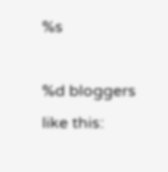%s

%d bloggers like this: